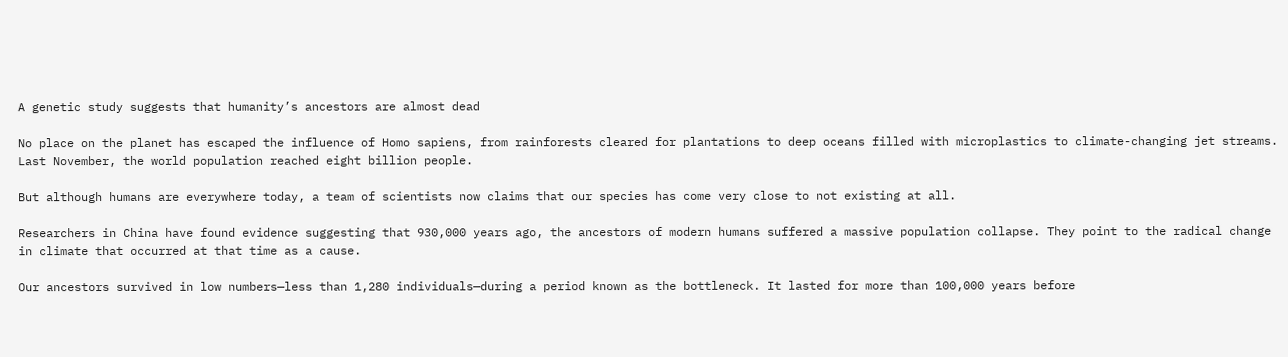A genetic study suggests that humanity’s ancestors are almost dead

No place on the planet has escaped the influence of Homo sapiens, from rainforests cleared for plantations to deep oceans filled with microplastics to climate-changing jet streams. Last November, the world population reached eight billion people.

But although humans are everywhere today, a team of scientists now claims that our species has come very close to not existing at all.

Researchers in China have found evidence suggesting that 930,000 years ago, the ancestors of modern humans suffered a massive population collapse. They point to the radical change in climate that occurred at that time as a cause.

Our ancestors survived in low numbers—less than 1,280 individuals—during a period known as the bottleneck. It lasted for more than 100,000 years before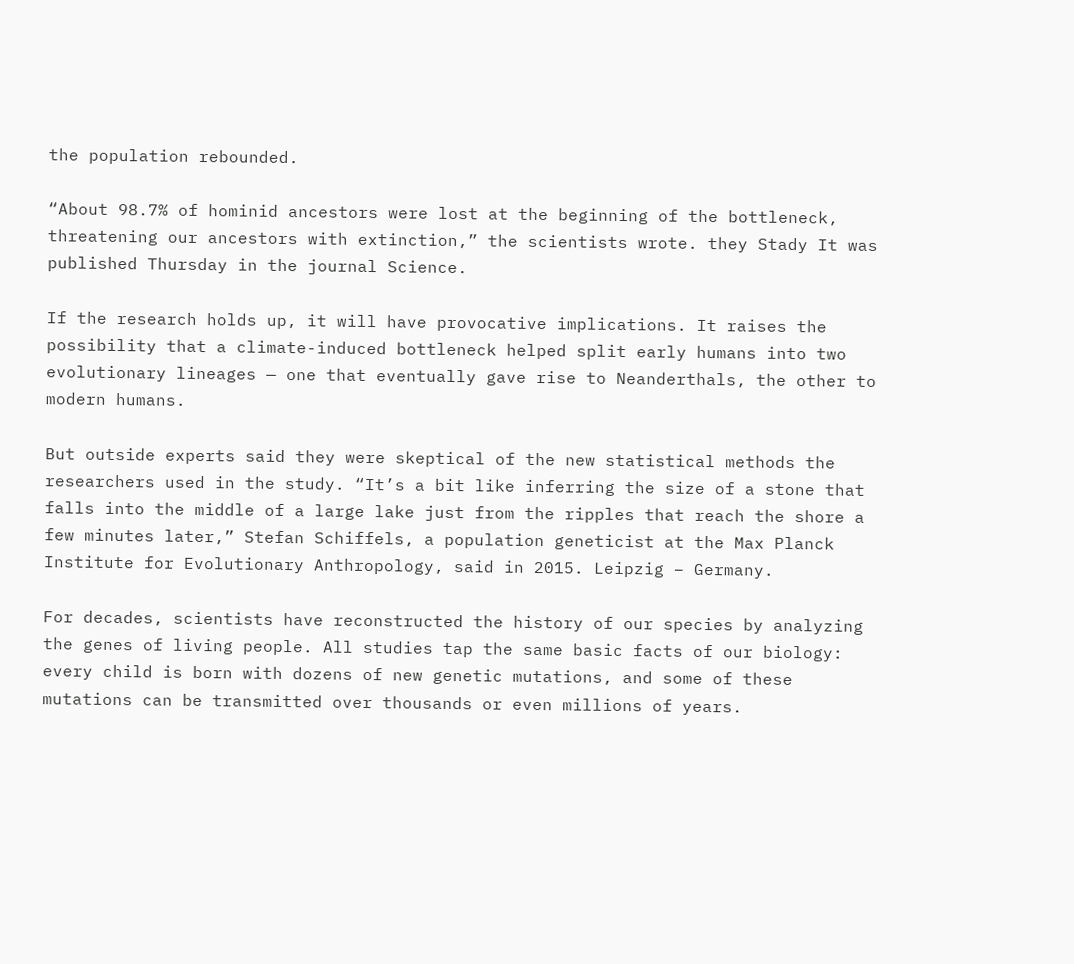the population rebounded.

“About 98.7% of hominid ancestors were lost at the beginning of the bottleneck, threatening our ancestors with extinction,” the scientists wrote. they Stady It was published Thursday in the journal Science.

If the research holds up, it will have provocative implications. It raises the possibility that a climate-induced bottleneck helped split early humans into two evolutionary lineages — one that eventually gave rise to Neanderthals, the other to modern humans.

But outside experts said they were skeptical of the new statistical methods the researchers used in the study. “It’s a bit like inferring the size of a stone that falls into the middle of a large lake just from the ripples that reach the shore a few minutes later,” Stefan Schiffels, a population geneticist at the Max Planck Institute for Evolutionary Anthropology, said in 2015. Leipzig – Germany.

For decades, scientists have reconstructed the history of our species by analyzing the genes of living people. All studies tap the same basic facts of our biology: every child is born with dozens of new genetic mutations, and some of these mutations can be transmitted over thousands or even millions of years.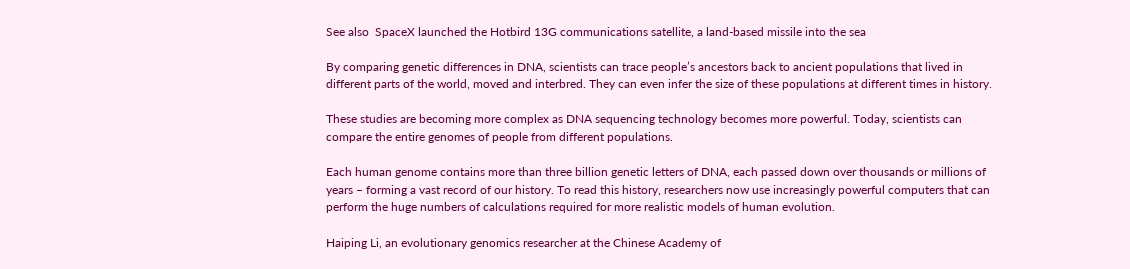See also  SpaceX launched the Hotbird 13G communications satellite, a land-based missile into the sea

By comparing genetic differences in DNA, scientists can trace people’s ancestors back to ancient populations that lived in different parts of the world, moved and interbred. They can even infer the size of these populations at different times in history.

These studies are becoming more complex as DNA sequencing technology becomes more powerful. Today, scientists can compare the entire genomes of people from different populations.

Each human genome contains more than three billion genetic letters of DNA, each passed down over thousands or millions of years – forming a vast record of our history. To read this history, researchers now use increasingly powerful computers that can perform the huge numbers of calculations required for more realistic models of human evolution.

Haiping Li, an evolutionary genomics researcher at the Chinese Academy of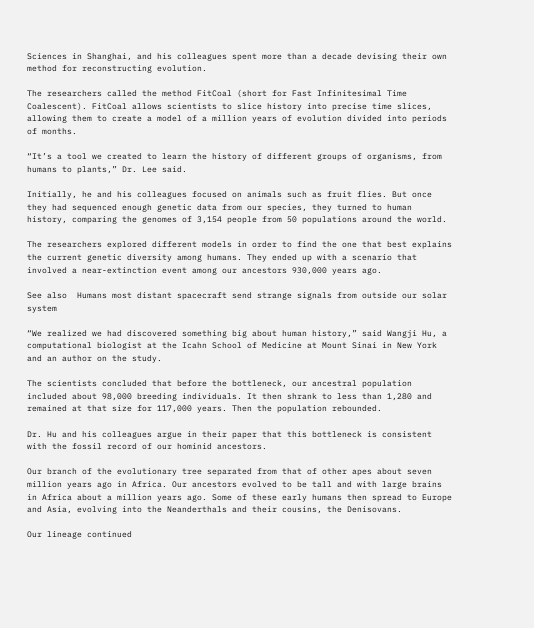Sciences in Shanghai, and his colleagues spent more than a decade devising their own method for reconstructing evolution.

The researchers called the method FitCoal (short for Fast Infinitesimal Time Coalescent). FitCoal allows scientists to slice history into precise time slices, allowing them to create a model of a million years of evolution divided into periods of months.

“It’s a tool we created to learn the history of different groups of organisms, from humans to plants,” Dr. Lee said.

Initially, he and his colleagues focused on animals such as fruit flies. But once they had sequenced enough genetic data from our species, they turned to human history, comparing the genomes of 3,154 people from 50 populations around the world.

The researchers explored different models in order to find the one that best explains the current genetic diversity among humans. They ended up with a scenario that involved a near-extinction event among our ancestors 930,000 years ago.

See also  Humans most distant spacecraft send strange signals from outside our solar system

“We realized we had discovered something big about human history,” said Wangji Hu, a computational biologist at the Icahn School of Medicine at Mount Sinai in New York and an author on the study.

The scientists concluded that before the bottleneck, our ancestral population included about 98,000 breeding individuals. It then shrank to less than 1,280 and remained at that size for 117,000 years. Then the population rebounded.

Dr. Hu and his colleagues argue in their paper that this bottleneck is consistent with the fossil record of our hominid ancestors.

Our branch of the evolutionary tree separated from that of other apes about seven million years ago in Africa. Our ancestors evolved to be tall and with large brains in Africa about a million years ago. Some of these early humans then spread to Europe and Asia, evolving into the Neanderthals and their cousins, the Denisovans.

Our lineage continued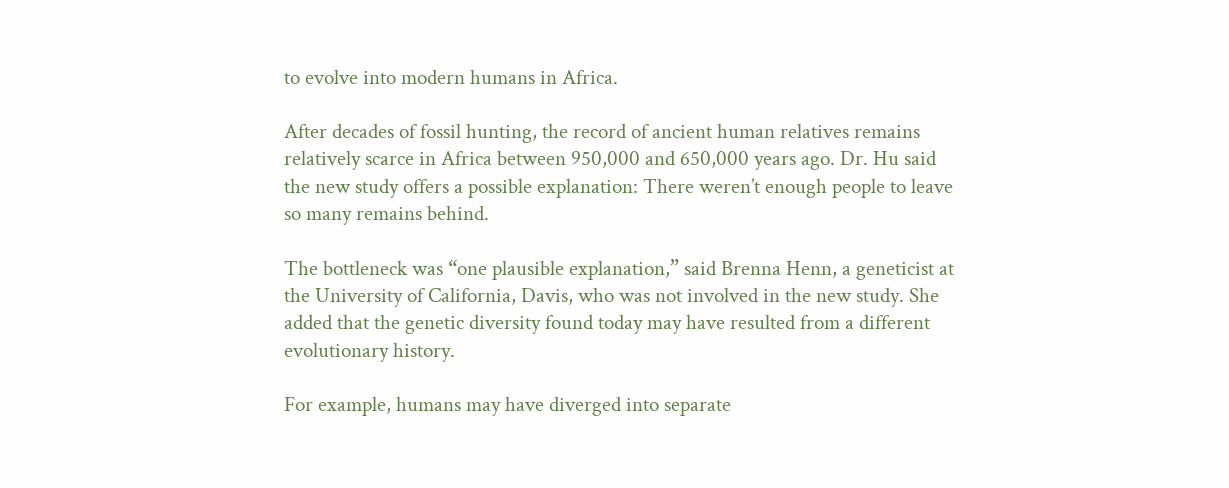to evolve into modern humans in Africa.

After decades of fossil hunting, the record of ancient human relatives remains relatively scarce in Africa between 950,000 and 650,000 years ago. Dr. Hu said the new study offers a possible explanation: There weren’t enough people to leave so many remains behind.

The bottleneck was “one plausible explanation,” said Brenna Henn, a geneticist at the University of California, Davis, who was not involved in the new study. She added that the genetic diversity found today may have resulted from a different evolutionary history.

For example, humans may have diverged into separate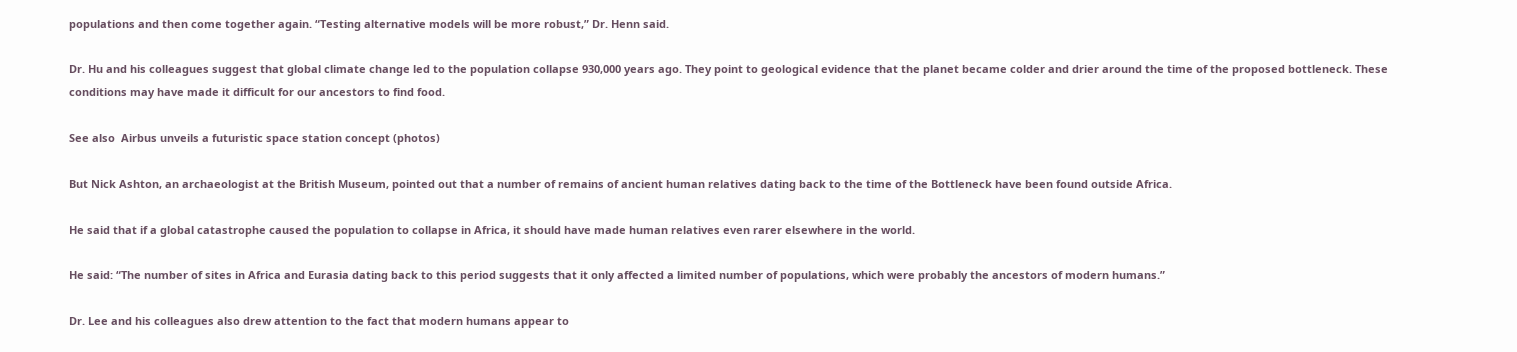populations and then come together again. “Testing alternative models will be more robust,” Dr. Henn said.

Dr. Hu and his colleagues suggest that global climate change led to the population collapse 930,000 years ago. They point to geological evidence that the planet became colder and drier around the time of the proposed bottleneck. These conditions may have made it difficult for our ancestors to find food.

See also  Airbus unveils a futuristic space station concept (photos)

But Nick Ashton, an archaeologist at the British Museum, pointed out that a number of remains of ancient human relatives dating back to the time of the Bottleneck have been found outside Africa.

He said that if a global catastrophe caused the population to collapse in Africa, it should have made human relatives even rarer elsewhere in the world.

He said: “The number of sites in Africa and Eurasia dating back to this period suggests that it only affected a limited number of populations, which were probably the ancestors of modern humans.”

Dr. Lee and his colleagues also drew attention to the fact that modern humans appear to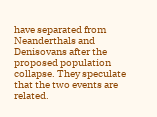have separated from Neanderthals and Denisovans after the proposed population collapse. They speculate that the two events are related.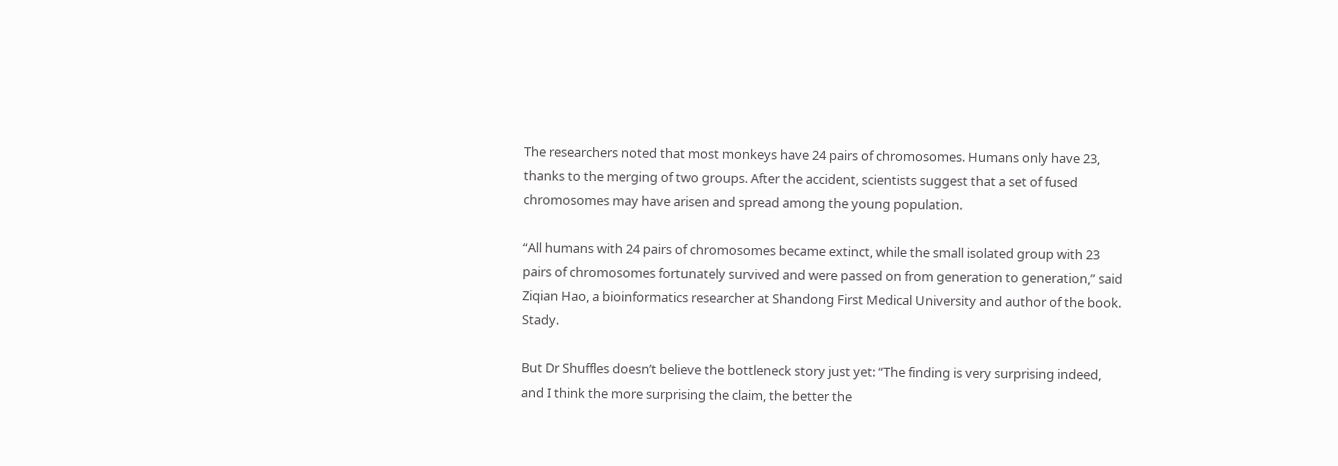The researchers noted that most monkeys have 24 pairs of chromosomes. Humans only have 23, thanks to the merging of two groups. After the accident, scientists suggest that a set of fused chromosomes may have arisen and spread among the young population.

“All humans with 24 pairs of chromosomes became extinct, while the small isolated group with 23 pairs of chromosomes fortunately survived and were passed on from generation to generation,” said Ziqian Hao, a bioinformatics researcher at Shandong First Medical University and author of the book. Stady.

But Dr Shuffles doesn’t believe the bottleneck story just yet: “The finding is very surprising indeed, and I think the more surprising the claim, the better the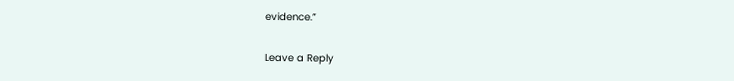evidence.”

Leave a Reply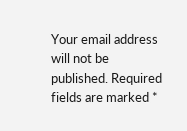Your email address will not be published. Required fields are marked *